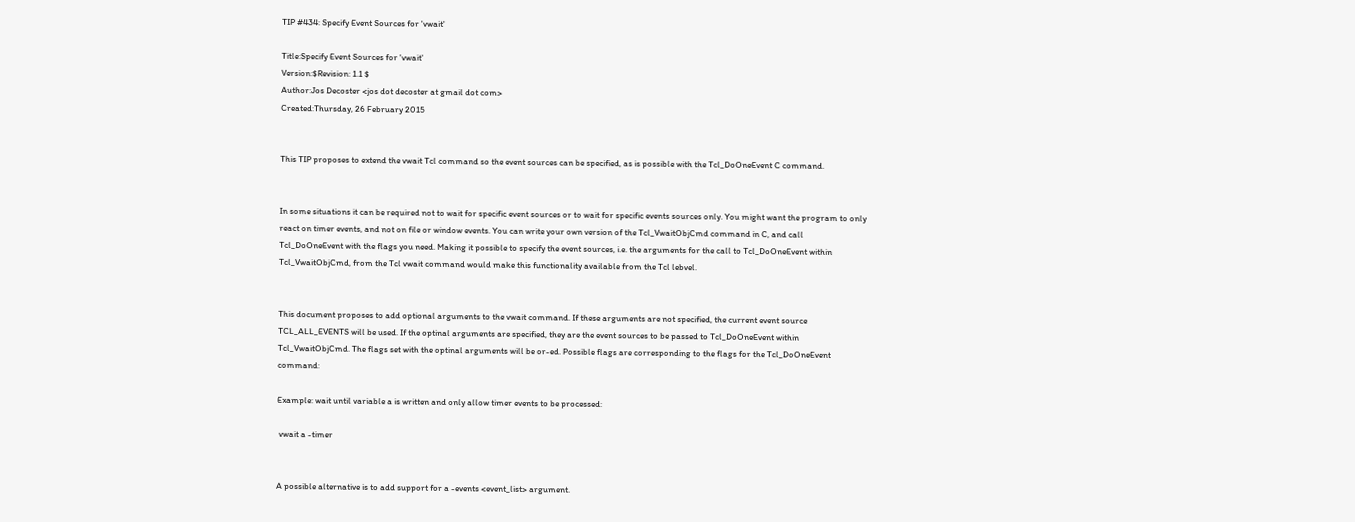TIP #434: Specify Event Sources for 'vwait'

Title:Specify Event Sources for 'vwait'
Version:$Revision: 1.1 $
Author:Jos Decoster <jos dot decoster at gmail dot com>
Created:Thursday, 26 February 2015


This TIP proposes to extend the vwait Tcl command so the event sources can be specified, as is possible with the Tcl_DoOneEvent C command.


In some situations it can be required not to wait for specific event sources or to wait for specific events sources only. You might want the program to only react on timer events, and not on file or window events. You can write your own version of the Tcl_VwaitObjCmd command in C, and call Tcl_DoOneEvent with the flags you need. Making it possible to specify the event sources, i.e. the arguments for the call to Tcl_DoOneEvent within Tcl_VwaitObjCmd, from the Tcl vwait command would make this functionality available from the Tcl lebvel.


This document proposes to add optional arguments to the vwait command. If these arguments are not specified, the current event source TCL_ALL_EVENTS will be used. If the optinal arguments are specified, they are the event sources to be passed to Tcl_DoOneEvent within Tcl_VwaitObjCmd. The flags set with the optinal arguments will be or-ed. Possible flags are corresponding to the flags for the Tcl_DoOneEvent command:

Example: wait until variable a is written and only allow timer events to be processed:

 vwait a -timer


A possible alternative is to add support for a -events <event_list> argument.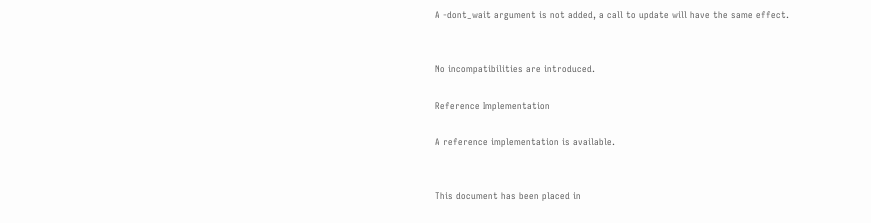A -dont_wait argument is not added, a call to update will have the same effect.


No incompatibilities are introduced.

Reference Implementation

A reference implementation is available.


This document has been placed in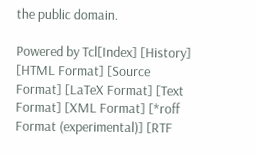the public domain.

Powered by Tcl[Index] [History] [HTML Format] [Source Format] [LaTeX Format] [Text Format] [XML Format] [*roff Format (experimental)] [RTF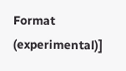Format (experimental)]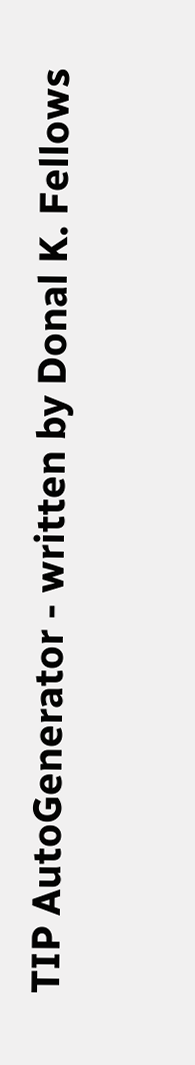TIP AutoGenerator - written by Donal K. Fellows